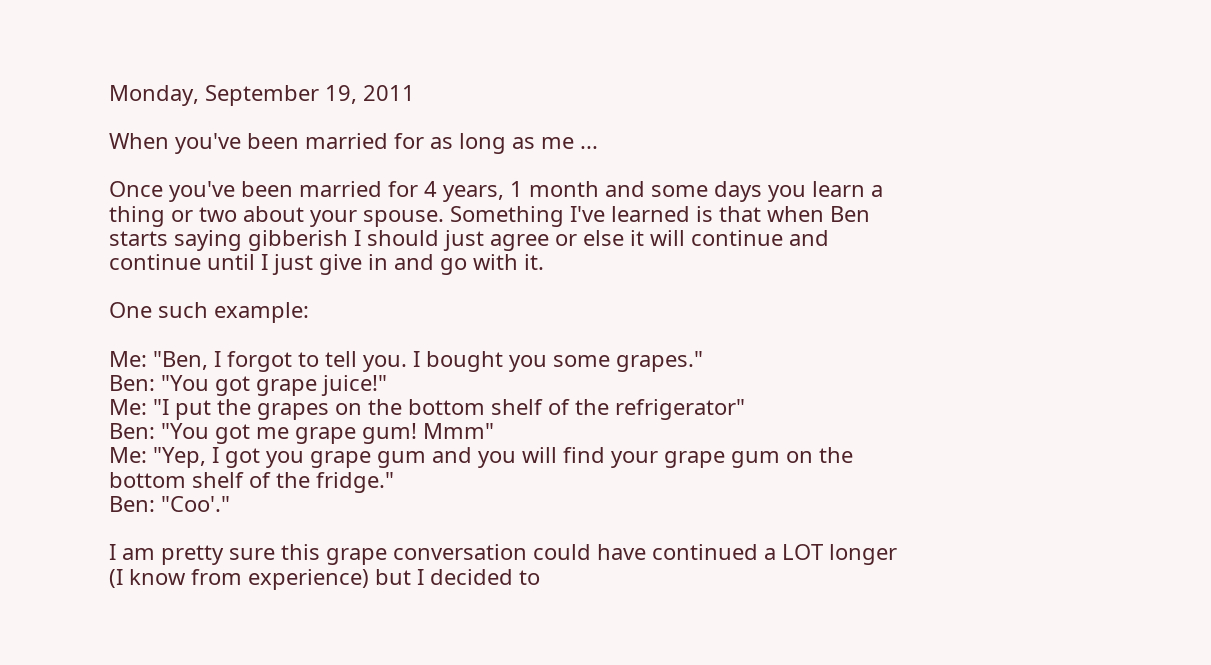Monday, September 19, 2011

When you've been married for as long as me ...

Once you've been married for 4 years, 1 month and some days you learn a thing or two about your spouse. Something I've learned is that when Ben starts saying gibberish I should just agree or else it will continue and continue until I just give in and go with it.

One such example:

Me: "Ben, I forgot to tell you. I bought you some grapes."
Ben: "You got grape juice!"
Me: "I put the grapes on the bottom shelf of the refrigerator"
Ben: "You got me grape gum! Mmm"
Me: "Yep, I got you grape gum and you will find your grape gum on the bottom shelf of the fridge."
Ben: "Coo'."

I am pretty sure this grape conversation could have continued a LOT longer (I know from experience) but I decided to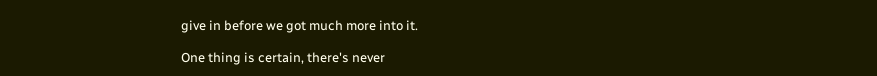give in before we got much more into it.

One thing is certain, there's never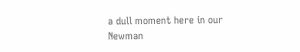a dull moment here in our Newman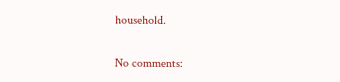household.

No comments: